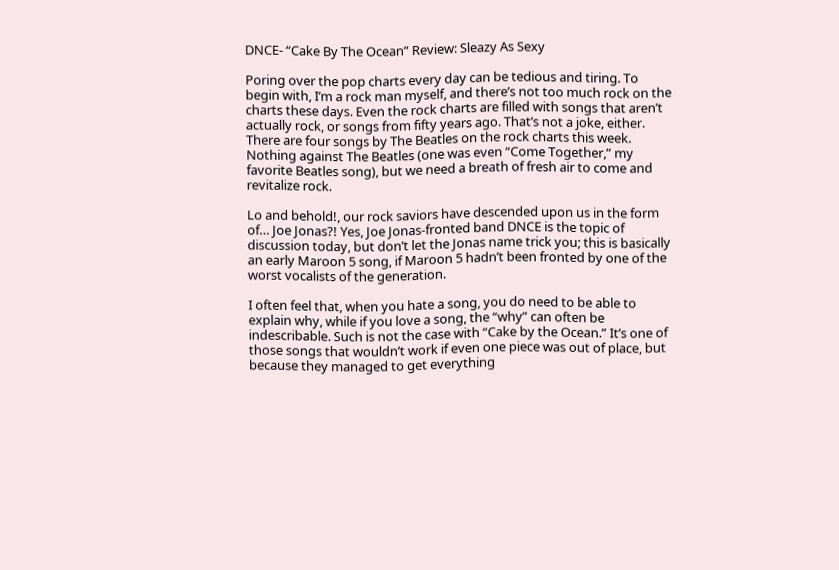DNCE- “Cake By The Ocean” Review: Sleazy As Sexy

Poring over the pop charts every day can be tedious and tiring. To begin with, I’m a rock man myself, and there’s not too much rock on the charts these days. Even the rock charts are filled with songs that aren’t actually rock, or songs from fifty years ago. That’s not a joke, either. There are four songs by The Beatles on the rock charts this week. Nothing against The Beatles (one was even “Come Together,” my favorite Beatles song), but we need a breath of fresh air to come and revitalize rock.

Lo and behold!, our rock saviors have descended upon us in the form of… Joe Jonas?! Yes, Joe Jonas-fronted band DNCE is the topic of discussion today, but don’t let the Jonas name trick you; this is basically an early Maroon 5 song, if Maroon 5 hadn’t been fronted by one of the worst vocalists of the generation.

I often feel that, when you hate a song, you do need to be able to explain why, while if you love a song, the “why” can often be indescribable. Such is not the case with “Cake by the Ocean.” It’s one of those songs that wouldn’t work if even one piece was out of place, but because they managed to get everything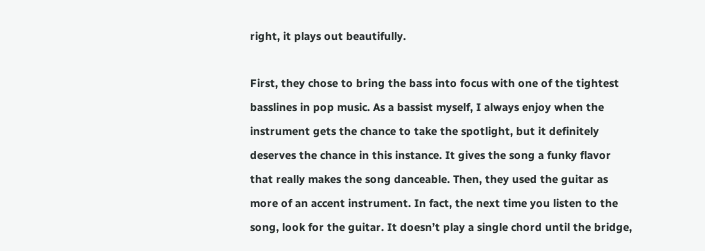right, it plays out beautifully.

First, they chose to bring the bass into focus with one of the tightest basslines in pop music. As a bassist myself, I always enjoy when the instrument gets the chance to take the spotlight, but it definitely deserves the chance in this instance. It gives the song a funky flavor that really makes the song danceable. Then, they used the guitar as more of an accent instrument. In fact, the next time you listen to the song, look for the guitar. It doesn’t play a single chord until the bridge,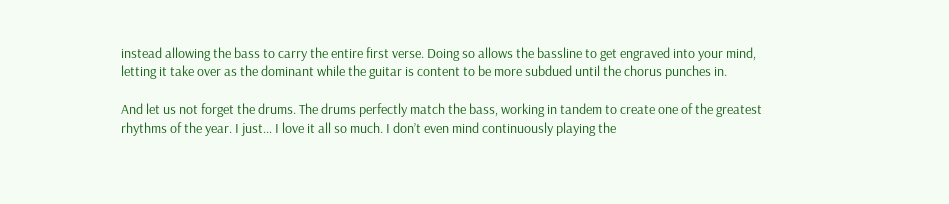instead allowing the bass to carry the entire first verse. Doing so allows the bassline to get engraved into your mind, letting it take over as the dominant while the guitar is content to be more subdued until the chorus punches in.

And let us not forget the drums. The drums perfectly match the bass, working in tandem to create one of the greatest rhythms of the year. I just… I love it all so much. I don’t even mind continuously playing the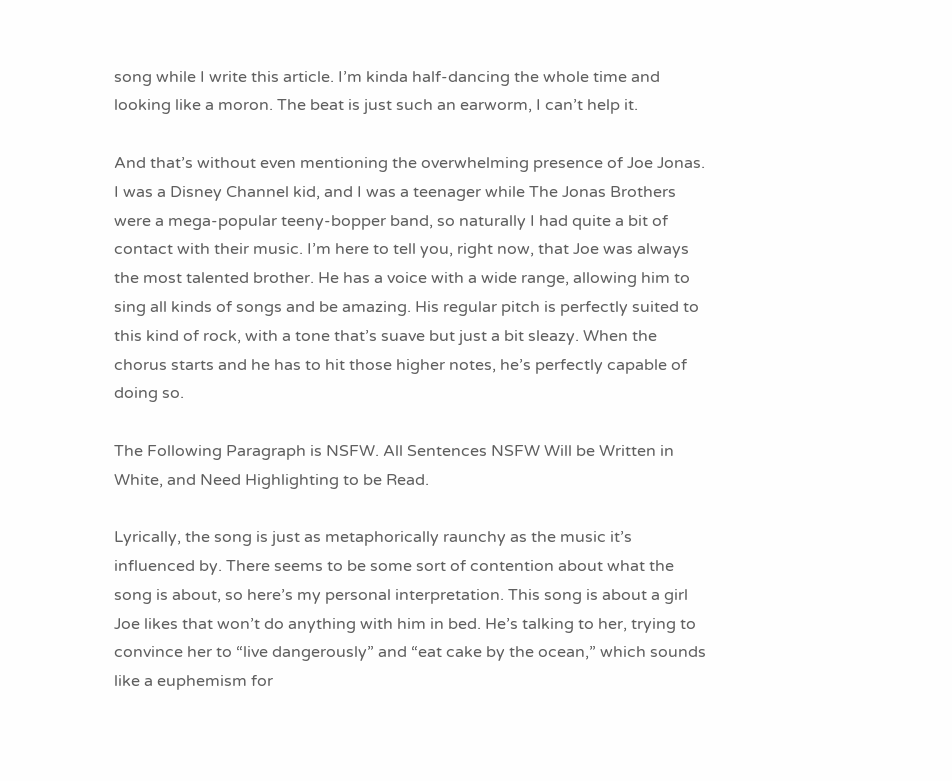song while I write this article. I’m kinda half-dancing the whole time and looking like a moron. The beat is just such an earworm, I can’t help it.

And that’s without even mentioning the overwhelming presence of Joe Jonas. I was a Disney Channel kid, and I was a teenager while The Jonas Brothers were a mega-popular teeny-bopper band, so naturally I had quite a bit of contact with their music. I’m here to tell you, right now, that Joe was always the most talented brother. He has a voice with a wide range, allowing him to sing all kinds of songs and be amazing. His regular pitch is perfectly suited to this kind of rock, with a tone that’s suave but just a bit sleazy. When the chorus starts and he has to hit those higher notes, he’s perfectly capable of doing so.

The Following Paragraph is NSFW. All Sentences NSFW Will be Written in White, and Need Highlighting to be Read.

Lyrically, the song is just as metaphorically raunchy as the music it’s influenced by. There seems to be some sort of contention about what the song is about, so here’s my personal interpretation. This song is about a girl Joe likes that won’t do anything with him in bed. He’s talking to her, trying to convince her to “live dangerously” and “eat cake by the ocean,” which sounds like a euphemism for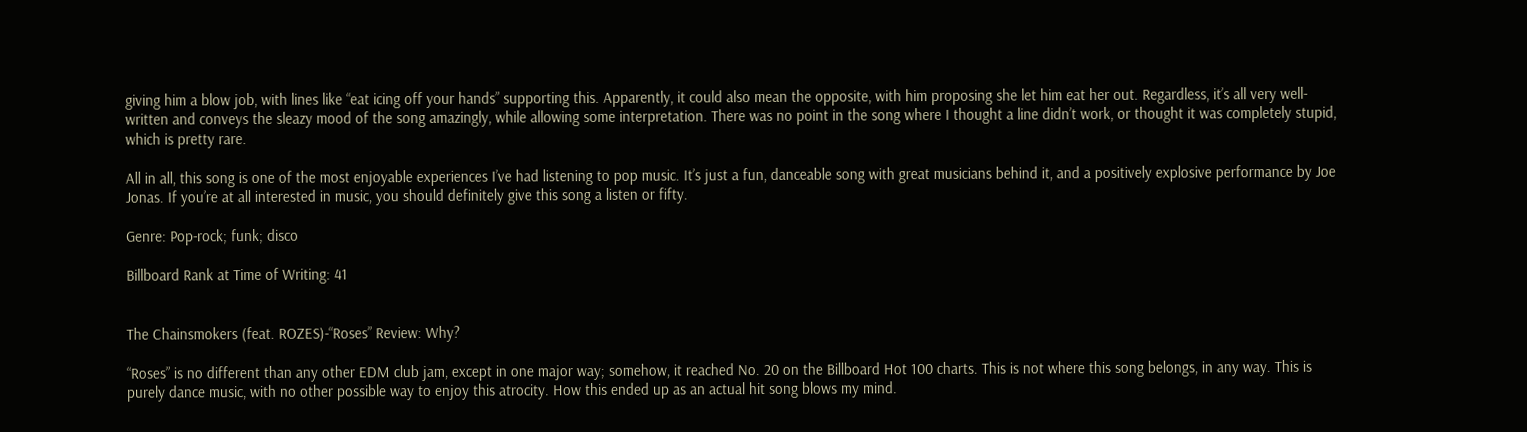giving him a blow job, with lines like “eat icing off your hands” supporting this. Apparently, it could also mean the opposite, with him proposing she let him eat her out. Regardless, it’s all very well-written and conveys the sleazy mood of the song amazingly, while allowing some interpretation. There was no point in the song where I thought a line didn’t work, or thought it was completely stupid, which is pretty rare.

All in all, this song is one of the most enjoyable experiences I’ve had listening to pop music. It’s just a fun, danceable song with great musicians behind it, and a positively explosive performance by Joe Jonas. If you’re at all interested in music, you should definitely give this song a listen or fifty.

Genre: Pop-rock; funk; disco

Billboard Rank at Time of Writing: 41


The Chainsmokers (feat. ROZES)-“Roses” Review: Why?

“Roses” is no different than any other EDM club jam, except in one major way; somehow, it reached No. 20 on the Billboard Hot 100 charts. This is not where this song belongs, in any way. This is purely dance music, with no other possible way to enjoy this atrocity. How this ended up as an actual hit song blows my mind.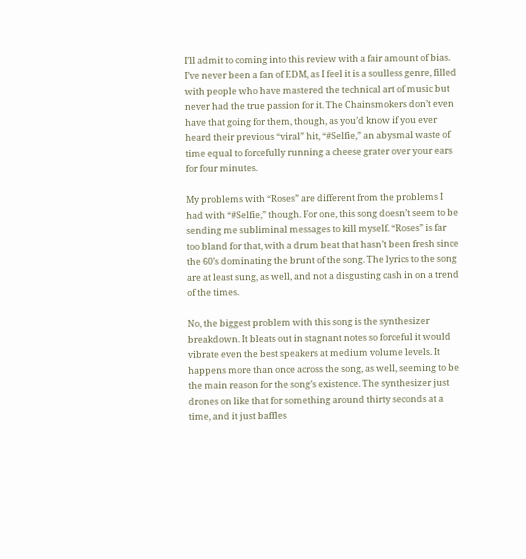I’ll admit to coming into this review with a fair amount of bias. I’ve never been a fan of EDM, as I feel it is a soulless genre, filled with people who have mastered the technical art of music but never had the true passion for it. The Chainsmokers don’t even have that going for them, though, as you’d know if you ever heard their previous “viral” hit, “#Selfie,” an abysmal waste of time equal to forcefully running a cheese grater over your ears for four minutes.

My problems with “Roses” are different from the problems I had with “#Selfie,” though. For one, this song doesn’t seem to be sending me subliminal messages to kill myself. “Roses” is far too bland for that, with a drum beat that hasn’t been fresh since the 60’s dominating the brunt of the song. The lyrics to the song are at least sung, as well, and not a disgusting cash in on a trend of the times.

No, the biggest problem with this song is the synthesizer breakdown. It bleats out in stagnant notes so forceful it would vibrate even the best speakers at medium volume levels. It happens more than once across the song, as well, seeming to be the main reason for the song’s existence. The synthesizer just drones on like that for something around thirty seconds at a time, and it just baffles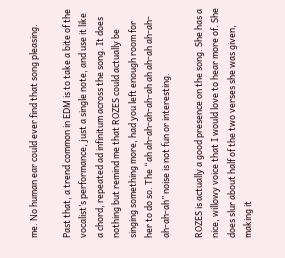me. No human ear could ever find that song pleasing.

Past that, a trend common in EDM is to take a bite of the vocalist’s performance, just a single note, and use it like a chord, repeated ad infinitum across the song. It does nothing but remind me that ROZES could actually be singing something more, had you left enough room for her to do so. The “ah ah-ah-ah-ah-ah ah ah-ah ah-ah-ah-ah-ah” noise is not fun or interesting.

ROZES is actually a good presence on the song. She has a nice, willowy voice that I would love to hear more of. She does slur about half of the two verses she was given, making it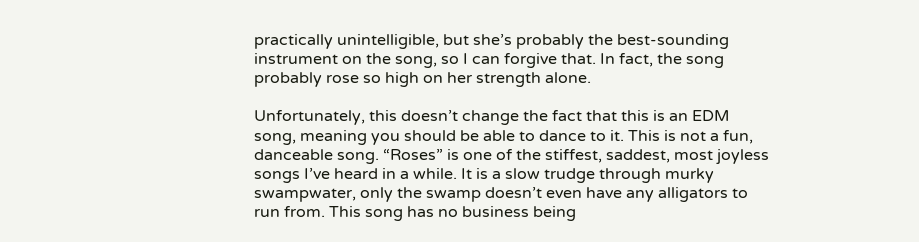practically unintelligible, but she’s probably the best-sounding instrument on the song, so I can forgive that. In fact, the song probably rose so high on her strength alone.

Unfortunately, this doesn’t change the fact that this is an EDM song, meaning you should be able to dance to it. This is not a fun, danceable song. “Roses” is one of the stiffest, saddest, most joyless songs I’ve heard in a while. It is a slow trudge through murky swampwater, only the swamp doesn’t even have any alligators to run from. This song has no business being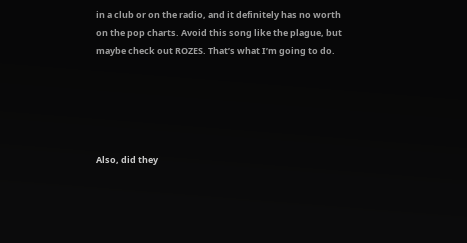in a club or on the radio, and it definitely has no worth on the pop charts. Avoid this song like the plague, but maybe check out ROZES. That’s what I’m going to do.





Also, did they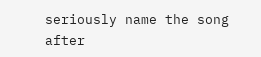seriously name the song after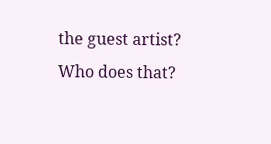the guest artist? Who does that?